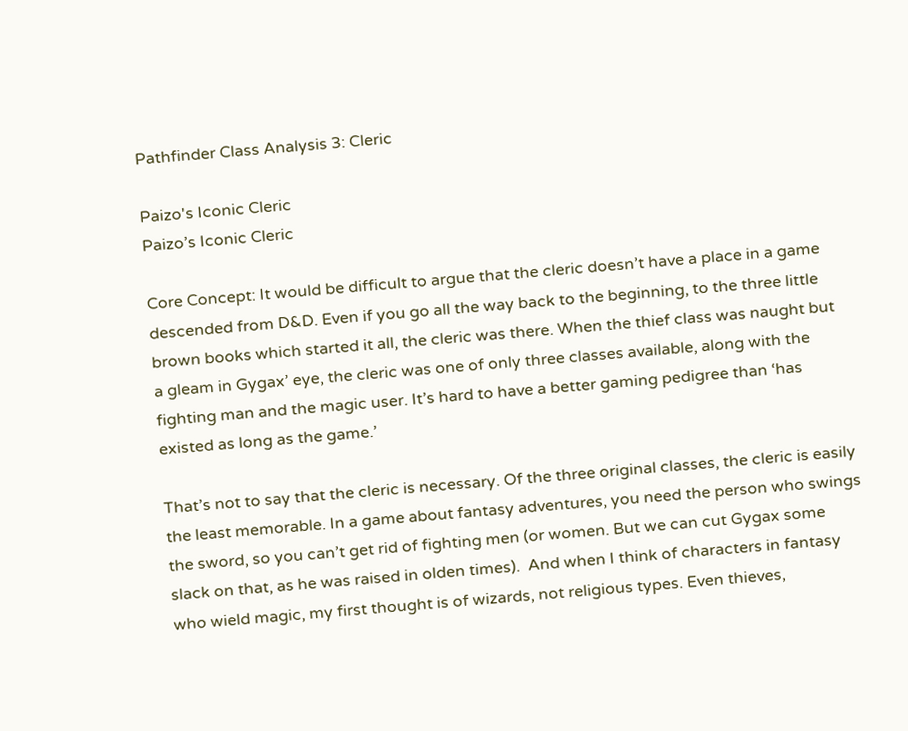Pathfinder Class Analysis 3: Cleric

Paizo's Iconic Cleric
Paizo’s Iconic Cleric

Core Concept: It would be difficult to argue that the cleric doesn’t have a place in a game descended from D&D. Even if you go all the way back to the beginning, to the three little brown books which started it all, the cleric was there. When the thief class was naught but a gleam in Gygax’ eye, the cleric was one of only three classes available, along with the fighting man and the magic user. It’s hard to have a better gaming pedigree than ‘has existed as long as the game.’

That’s not to say that the cleric is necessary. Of the three original classes, the cleric is easily the least memorable. In a game about fantasy adventures, you need the person who swings the sword, so you can’t get rid of fighting men (or women. But we can cut Gygax some slack on that, as he was raised in olden times).  And when I think of characters in fantasy who wield magic, my first thought is of wizards, not religious types. Even thieves,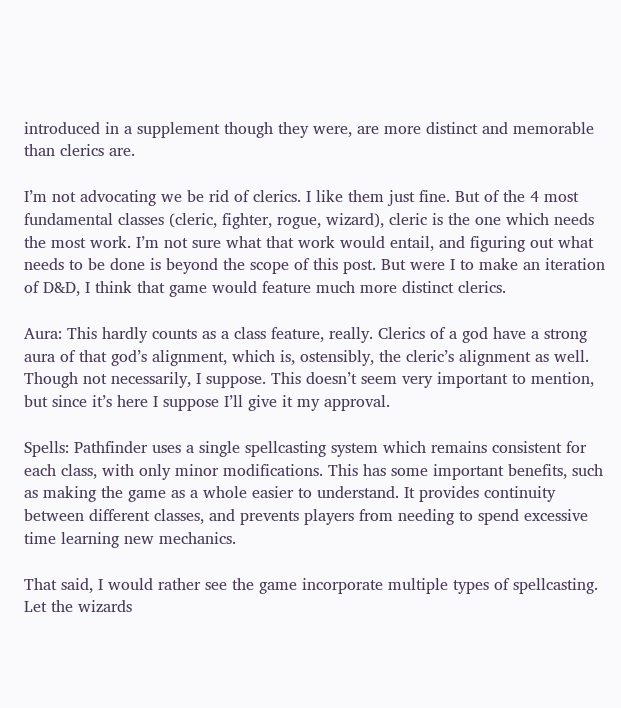introduced in a supplement though they were, are more distinct and memorable than clerics are.

I’m not advocating we be rid of clerics. I like them just fine. But of the 4 most fundamental classes (cleric, fighter, rogue, wizard), cleric is the one which needs the most work. I’m not sure what that work would entail, and figuring out what needs to be done is beyond the scope of this post. But were I to make an iteration of D&D, I think that game would feature much more distinct clerics.

Aura: This hardly counts as a class feature, really. Clerics of a god have a strong aura of that god’s alignment, which is, ostensibly, the cleric’s alignment as well. Though not necessarily, I suppose. This doesn’t seem very important to mention, but since it’s here I suppose I’ll give it my approval.

Spells: Pathfinder uses a single spellcasting system which remains consistent for each class, with only minor modifications. This has some important benefits, such as making the game as a whole easier to understand. It provides continuity between different classes, and prevents players from needing to spend excessive time learning new mechanics.

That said, I would rather see the game incorporate multiple types of spellcasting. Let the wizards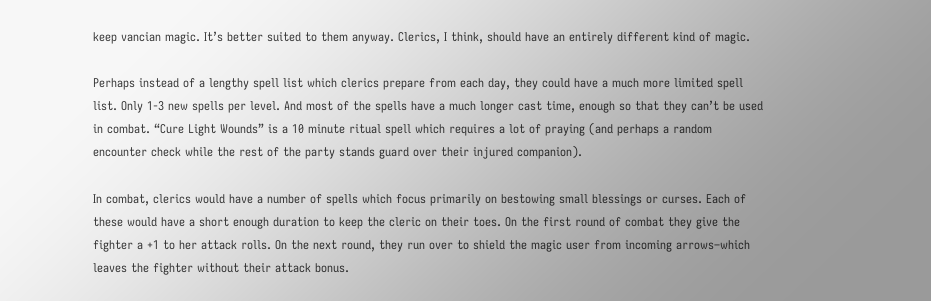keep vancian magic. It’s better suited to them anyway. Clerics, I think, should have an entirely different kind of magic.

Perhaps instead of a lengthy spell list which clerics prepare from each day, they could have a much more limited spell list. Only 1-3 new spells per level. And most of the spells have a much longer cast time, enough so that they can’t be used in combat. “Cure Light Wounds” is a 10 minute ritual spell which requires a lot of praying (and perhaps a random encounter check while the rest of the party stands guard over their injured companion).

In combat, clerics would have a number of spells which focus primarily on bestowing small blessings or curses. Each of these would have a short enough duration to keep the cleric on their toes. On the first round of combat they give the fighter a +1 to her attack rolls. On the next round, they run over to shield the magic user from incoming arrows–which leaves the fighter without their attack bonus.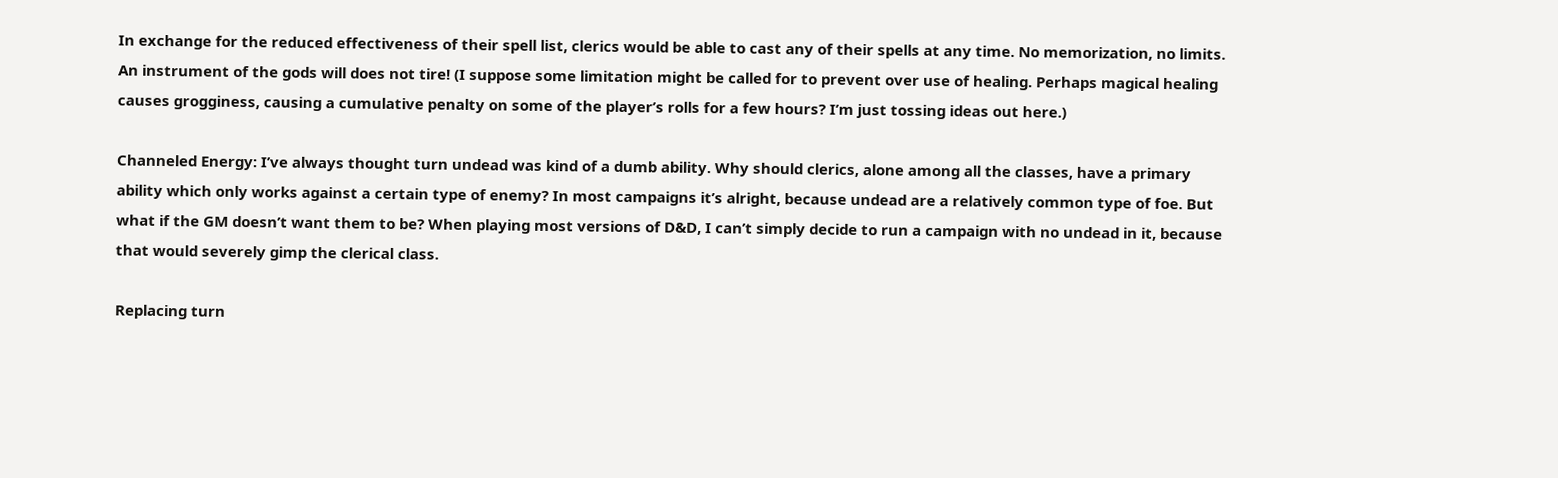In exchange for the reduced effectiveness of their spell list, clerics would be able to cast any of their spells at any time. No memorization, no limits. An instrument of the gods will does not tire! (I suppose some limitation might be called for to prevent over use of healing. Perhaps magical healing causes grogginess, causing a cumulative penalty on some of the player’s rolls for a few hours? I’m just tossing ideas out here.)

Channeled Energy: I’ve always thought turn undead was kind of a dumb ability. Why should clerics, alone among all the classes, have a primary ability which only works against a certain type of enemy? In most campaigns it’s alright, because undead are a relatively common type of foe. But what if the GM doesn’t want them to be? When playing most versions of D&D, I can’t simply decide to run a campaign with no undead in it, because that would severely gimp the clerical class.

Replacing turn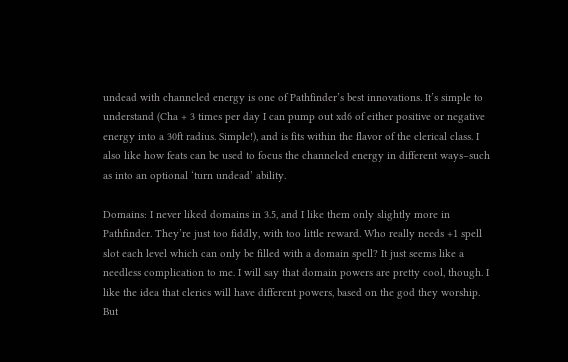undead with channeled energy is one of Pathfinder’s best innovations. It’s simple to understand (Cha + 3 times per day I can pump out xd6 of either positive or negative energy into a 30ft radius. Simple!), and is fits within the flavor of the clerical class. I also like how feats can be used to focus the channeled energy in different ways–such as into an optional ‘turn undead’ ability.

Domains: I never liked domains in 3.5, and I like them only slightly more in Pathfinder. They’re just too fiddly, with too little reward. Who really needs +1 spell slot each level which can only be filled with a domain spell? It just seems like a needless complication to me. I will say that domain powers are pretty cool, though. I like the idea that clerics will have different powers, based on the god they worship. But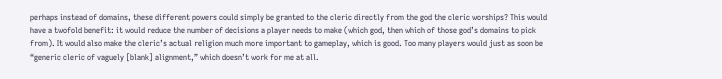perhaps instead of domains, these different powers could simply be granted to the cleric directly from the god the cleric worships? This would have a twofold benefit: it would reduce the number of decisions a player needs to make (which god, then which of those god’s domains to pick from). It would also make the cleric’s actual religion much more important to gameplay, which is good. Too many players would just as soon be “generic cleric of vaguely [blank] alignment,” which doesn’t work for me at all.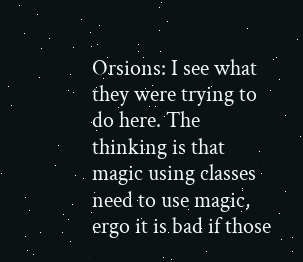Orsions: I see what they were trying to do here. The thinking is that magic using classes need to use magic, ergo it is bad if those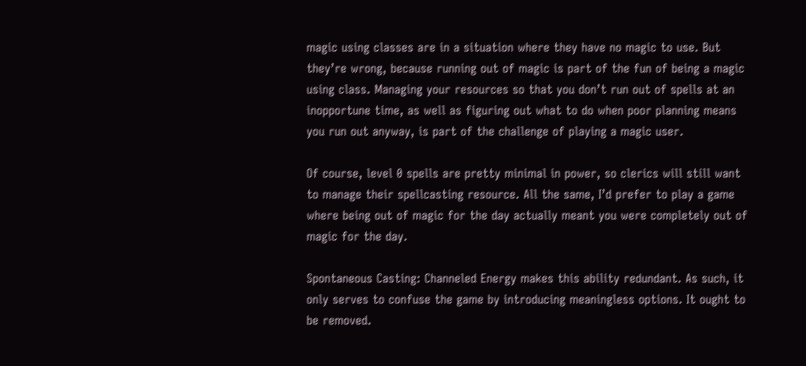magic using classes are in a situation where they have no magic to use. But they’re wrong, because running out of magic is part of the fun of being a magic using class. Managing your resources so that you don’t run out of spells at an inopportune time, as well as figuring out what to do when poor planning means you run out anyway, is part of the challenge of playing a magic user.

Of course, level 0 spells are pretty minimal in power, so clerics will still want to manage their spellcasting resource. All the same, I’d prefer to play a game where being out of magic for the day actually meant you were completely out of magic for the day.

Spontaneous Casting: Channeled Energy makes this ability redundant. As such, it only serves to confuse the game by introducing meaningless options. It ought to be removed.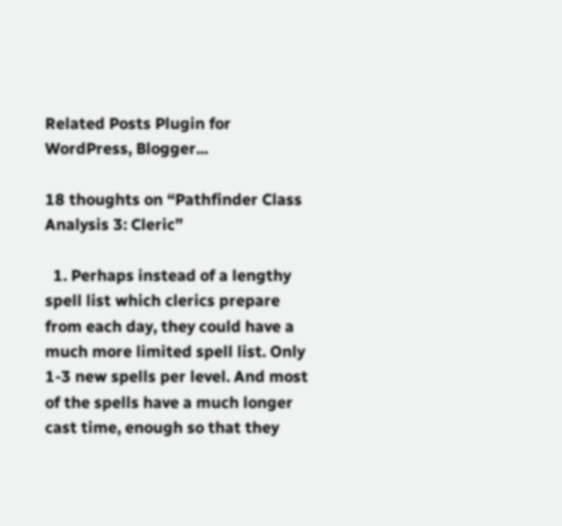Related Posts Plugin for WordPress, Blogger...

18 thoughts on “Pathfinder Class Analysis 3: Cleric”

  1. Perhaps instead of a lengthy spell list which clerics prepare from each day, they could have a much more limited spell list. Only 1-3 new spells per level. And most of the spells have a much longer cast time, enough so that they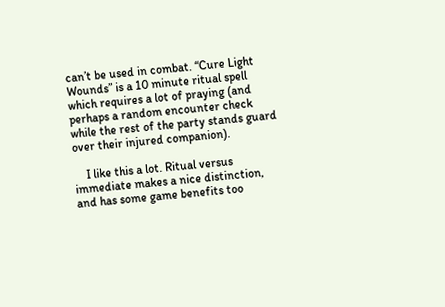can’t be used in combat. “Cure Light Wounds” is a 10 minute ritual spell which requires a lot of praying (and perhaps a random encounter check while the rest of the party stands guard over their injured companion).

    I like this a lot. Ritual versus immediate makes a nice distinction, and has some game benefits too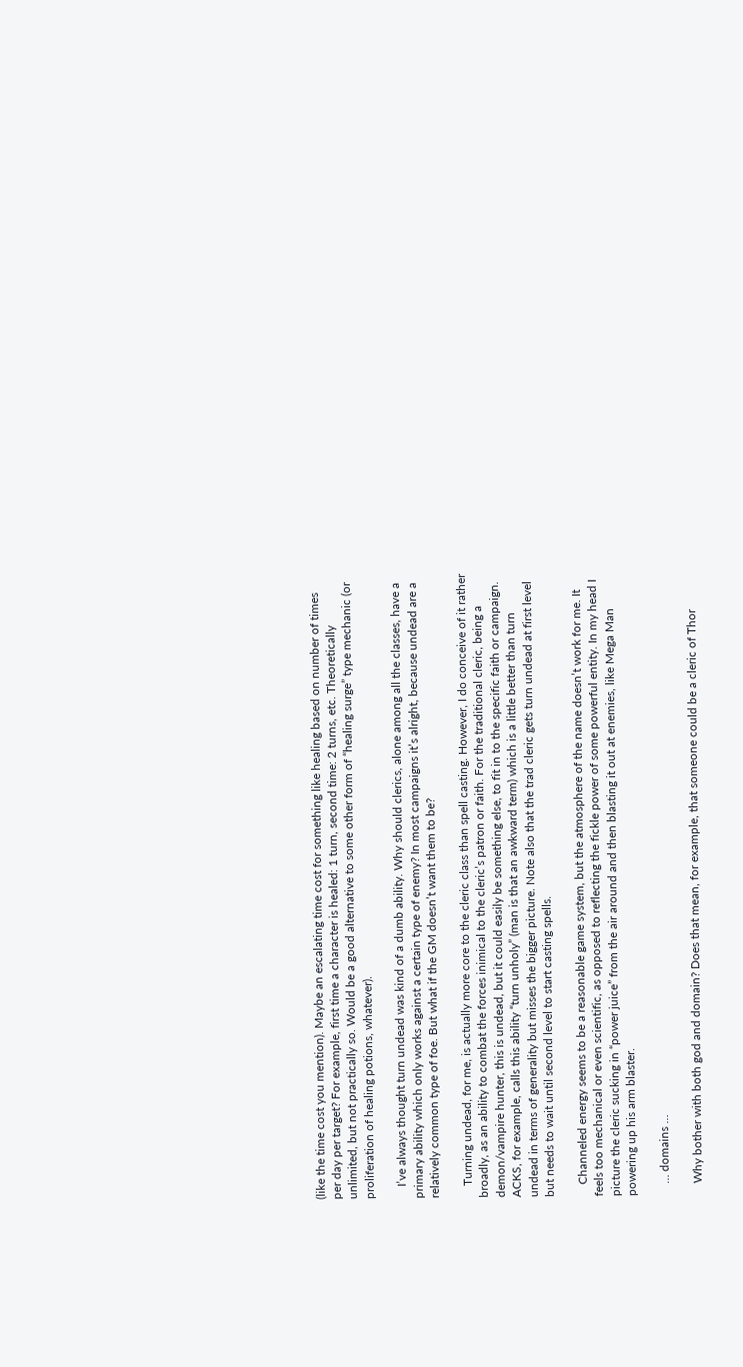(like the time cost you mention). Maybe an escalating time cost for something like healing based on number of times per day per target? For example, first time a character is healed: 1 turn, second time: 2 turns, etc. Theoretically unlimited, but not practically so. Would be a good alternative to some other form of “healing surge” type mechanic (or proliferation of healing potions, whatever).

    I’ve always thought turn undead was kind of a dumb ability. Why should clerics, alone among all the classes, have a primary ability which only works against a certain type of enemy? In most campaigns it’s alright, because undead are a relatively common type of foe. But what if the GM doesn’t want them to be?

    Turning undead, for me, is actually more core to the cleric class than spell casting. However, I do conceive of it rather broadly, as an ability to combat the forces inimical to the cleric’s patron or faith. For the traditional cleric, being a demon/vampire hunter, this is undead, but it could easily be something else, to fit in to the specific faith or campaign. ACKS, for example, calls this ability “turn unholy” (man is that an awkward term) which is a little better than turn undead in terms of generality but misses the bigger picture. Note also that the trad cleric gets turn undead at first level but needs to wait until second level to start casting spells.

    Channeled energy seems to be a reasonable game system, but the atmosphere of the name doesn’t work for me. It feels too mechanical or even scientific, as opposed to reflecting the fickle power of some powerful entity. In my head I picture the cleric sucking in “power juice” from the air around and then blasting it out at enemies, like Mega Man powering up his arm blaster.

    … domains …

    Why bother with both god and domain? Does that mean, for example, that someone could be a cleric of Thor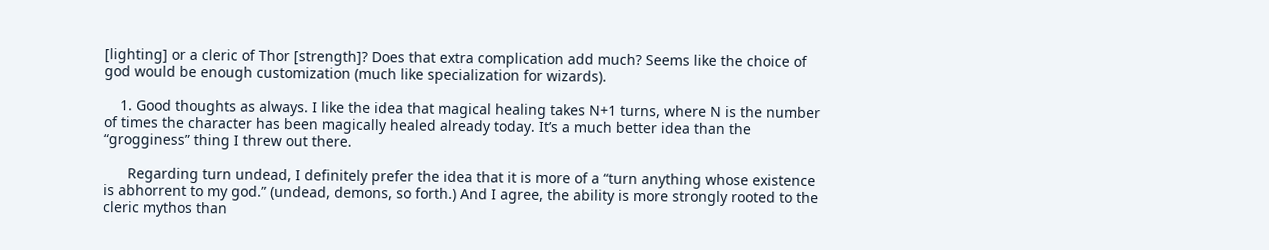[lighting] or a cleric of Thor [strength]? Does that extra complication add much? Seems like the choice of god would be enough customization (much like specialization for wizards).

    1. Good thoughts as always. I like the idea that magical healing takes N+1 turns, where N is the number of times the character has been magically healed already today. It’s a much better idea than the “grogginess” thing I threw out there.

      Regarding turn undead, I definitely prefer the idea that it is more of a “turn anything whose existence is abhorrent to my god.” (undead, demons, so forth.) And I agree, the ability is more strongly rooted to the cleric mythos than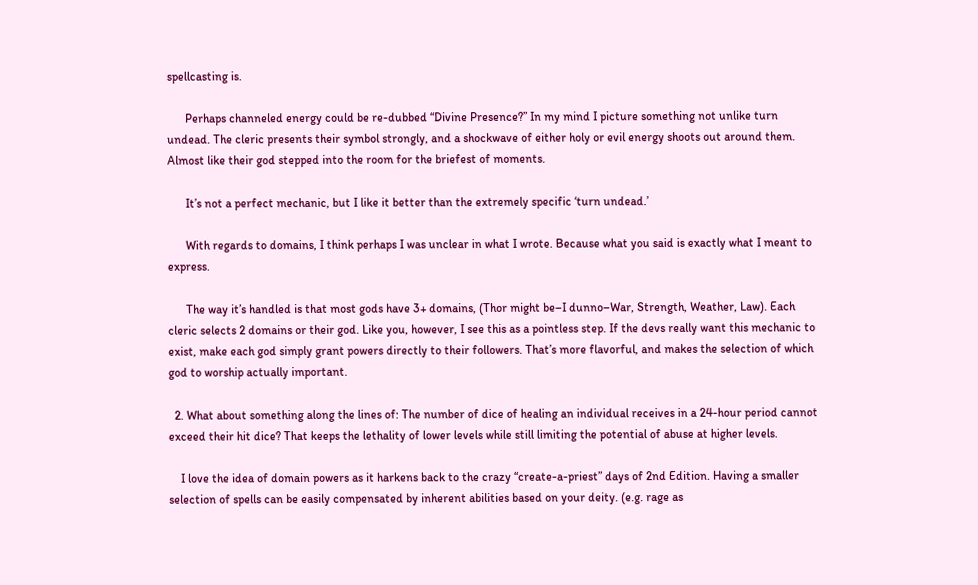spellcasting is.

      Perhaps channeled energy could be re-dubbed “Divine Presence?” In my mind I picture something not unlike turn undead. The cleric presents their symbol strongly, and a shockwave of either holy or evil energy shoots out around them. Almost like their god stepped into the room for the briefest of moments.

      It’s not a perfect mechanic, but I like it better than the extremely specific ‘turn undead.’

      With regards to domains, I think perhaps I was unclear in what I wrote. Because what you said is exactly what I meant to express.

      The way it’s handled is that most gods have 3+ domains, (Thor might be–I dunno–War, Strength, Weather, Law). Each cleric selects 2 domains or their god. Like you, however, I see this as a pointless step. If the devs really want this mechanic to exist, make each god simply grant powers directly to their followers. That’s more flavorful, and makes the selection of which god to worship actually important.

  2. What about something along the lines of: The number of dice of healing an individual receives in a 24-hour period cannot exceed their hit dice? That keeps the lethality of lower levels while still limiting the potential of abuse at higher levels.

    I love the idea of domain powers as it harkens back to the crazy “create-a-priest” days of 2nd Edition. Having a smaller selection of spells can be easily compensated by inherent abilities based on your deity. (e.g. rage as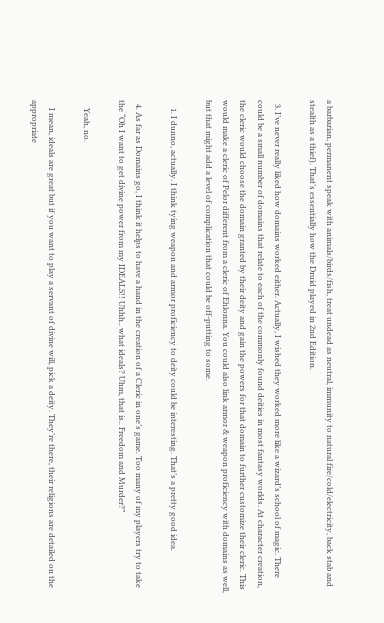a barbarian, permanent speak with animals/birds/fish, treat undead as neutral, immunity to natural fire/cold/electricity, back stab and stealth as a thief). That’s essentially how the Druid played in 2nd Edition.

  3. I’ve never really liked how domains worked either. Actually, I wished they worked more like a wizard’s school of magic. There could be a small number of domains that relate to each of the commonly found deities in most fantasy worlds. At character creation, the cleric would choose the domain granted by their deity and gain the powers for that domain to further customize their cleric. This would make a cleric of Pelor different from a cleric of Ehlonna. You could also link armor & weapon proficiency with domains as well, but that might add a level of complication that could be off-putting to some.

    1. I dunno, actually. I think tying weapon and armor proficiency to deity could be interesting. That’s a pretty good idea.

  4. As far as Domains go, I think it helps to have a hand in the creation of a Cleric in one’s game. Too many of my players try to take the “Oh I want to get divine power from my IDEALS!! Uhhh.. what ideals? Uhm, that is.. Freedom and Murder?”

    Yeah, no.

    I mean, ideals are great but if you want to play a servant of divine will, pick a deity. They’re there, their religions are detailed on the appropriate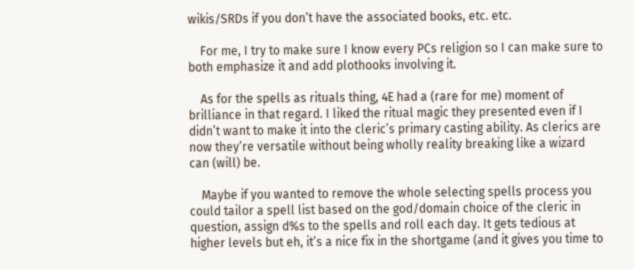wikis/SRDs if you don’t have the associated books, etc. etc.

    For me, I try to make sure I know every PCs religion so I can make sure to both emphasize it and add plothooks involving it.

    As for the spells as rituals thing, 4E had a (rare for me) moment of brilliance in that regard. I liked the ritual magic they presented even if I didn’t want to make it into the cleric’s primary casting ability. As clerics are now they’re versatile without being wholly reality breaking like a wizard can (will) be.

    Maybe if you wanted to remove the whole selecting spells process you could tailor a spell list based on the god/domain choice of the cleric in question, assign d%s to the spells and roll each day. It gets tedious at higher levels but eh, it’s a nice fix in the shortgame (and it gives you time to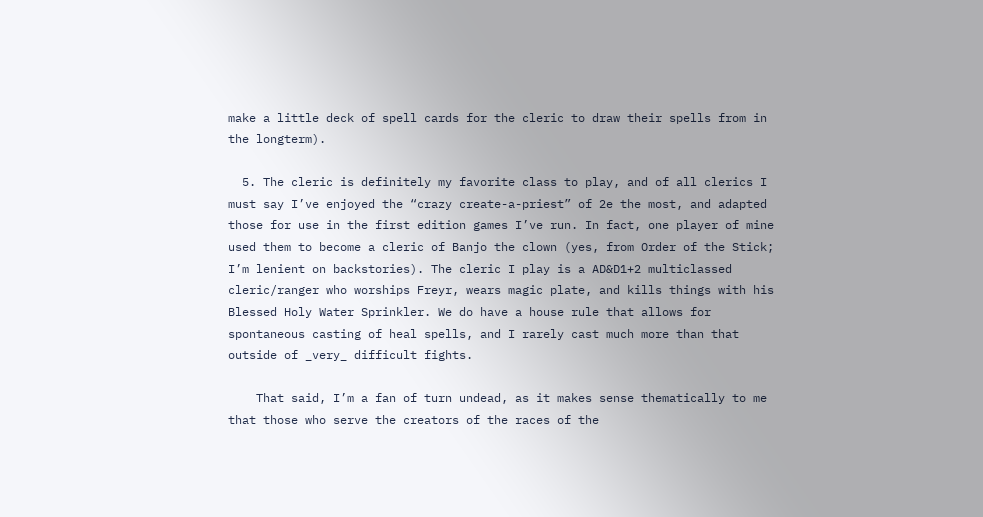make a little deck of spell cards for the cleric to draw their spells from in the longterm).

  5. The cleric is definitely my favorite class to play, and of all clerics I must say I’ve enjoyed the “crazy create-a-priest” of 2e the most, and adapted those for use in the first edition games I’ve run. In fact, one player of mine used them to become a cleric of Banjo the clown (yes, from Order of the Stick; I’m lenient on backstories). The cleric I play is a AD&D1+2 multiclassed cleric/ranger who worships Freyr, wears magic plate, and kills things with his Blessed Holy Water Sprinkler. We do have a house rule that allows for spontaneous casting of heal spells, and I rarely cast much more than that outside of _very_ difficult fights.

    That said, I’m a fan of turn undead, as it makes sense thematically to me that those who serve the creators of the races of the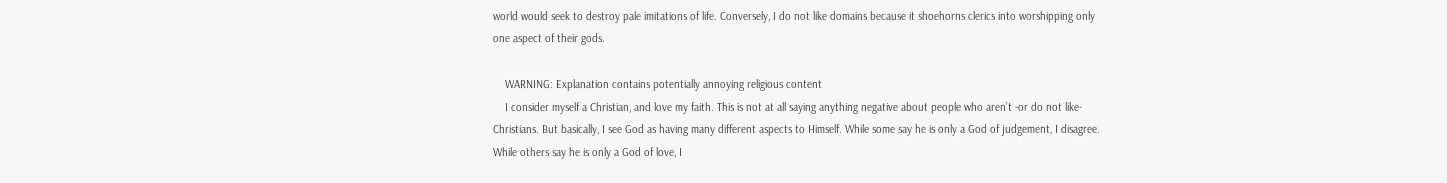world would seek to destroy pale imitations of life. Conversely, I do not like domains because it shoehorns clerics into worshipping only one aspect of their gods.

    WARNING: Explanation contains potentially annoying religious content
    I consider myself a Christian, and love my faith. This is not at all saying anything negative about people who aren’t -or do not like- Christians. But basically, I see God as having many different aspects to Himself. While some say he is only a God of judgement, I disagree. While others say he is only a God of love, I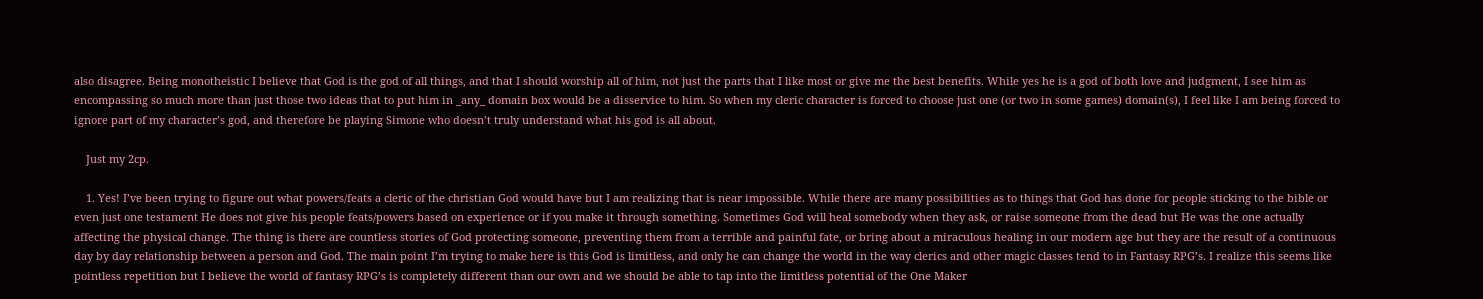also disagree. Being monotheistic I believe that God is the god of all things, and that I should worship all of him, not just the parts that I like most or give me the best benefits. While yes he is a god of both love and judgment, I see him as encompassing so much more than just those two ideas that to put him in _any_ domain box would be a disservice to him. So when my cleric character is forced to choose just one (or two in some games) domain(s), I feel like I am being forced to ignore part of my character’s god, and therefore be playing Simone who doesn’t truly understand what his god is all about.

    Just my 2cp.

    1. Yes! I’ve been trying to figure out what powers/feats a cleric of the christian God would have but I am realizing that is near impossible. While there are many possibilities as to things that God has done for people sticking to the bible or even just one testament He does not give his people feats/powers based on experience or if you make it through something. Sometimes God will heal somebody when they ask, or raise someone from the dead but He was the one actually affecting the physical change. The thing is there are countless stories of God protecting someone, preventing them from a terrible and painful fate, or bring about a miraculous healing in our modern age but they are the result of a continuous day by day relationship between a person and God. The main point I’m trying to make here is this God is limitless, and only he can change the world in the way clerics and other magic classes tend to in Fantasy RPG’s. I realize this seems like pointless repetition but I believe the world of fantasy RPG’s is completely different than our own and we should be able to tap into the limitless potential of the One Maker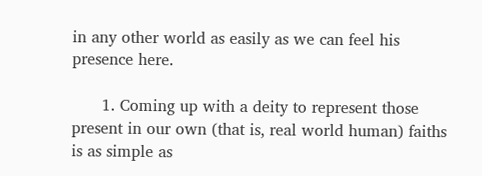in any other world as easily as we can feel his presence here.

      1. Coming up with a deity to represent those present in our own (that is, real world human) faiths is as simple as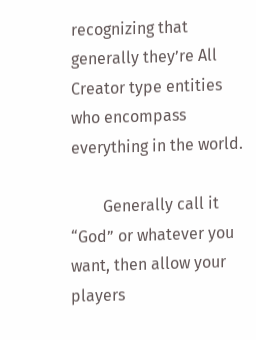recognizing that generally they’re All Creator type entities who encompass everything in the world.

        Generally call it “God” or whatever you want, then allow your players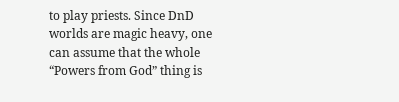to play priests. Since DnD worlds are magic heavy, one can assume that the whole “Powers from God” thing is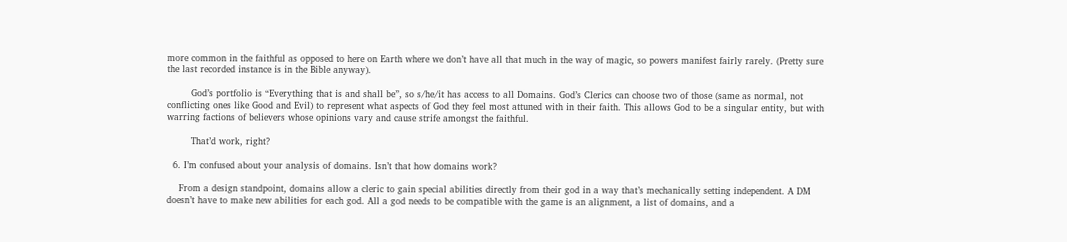more common in the faithful as opposed to here on Earth where we don’t have all that much in the way of magic, so powers manifest fairly rarely. (Pretty sure the last recorded instance is in the Bible anyway).

        God’s portfolio is “Everything that is and shall be”, so s/he/it has access to all Domains. God’s Clerics can choose two of those (same as normal, not conflicting ones like Good and Evil) to represent what aspects of God they feel most attuned with in their faith. This allows God to be a singular entity, but with warring factions of believers whose opinions vary and cause strife amongst the faithful.

        That’d work, right?

  6. I’m confused about your analysis of domains. Isn’t that how domains work?

    From a design standpoint, domains allow a cleric to gain special abilities directly from their god in a way that’s mechanically setting independent. A DM doesn’t have to make new abilities for each god. All a god needs to be compatible with the game is an alignment, a list of domains, and a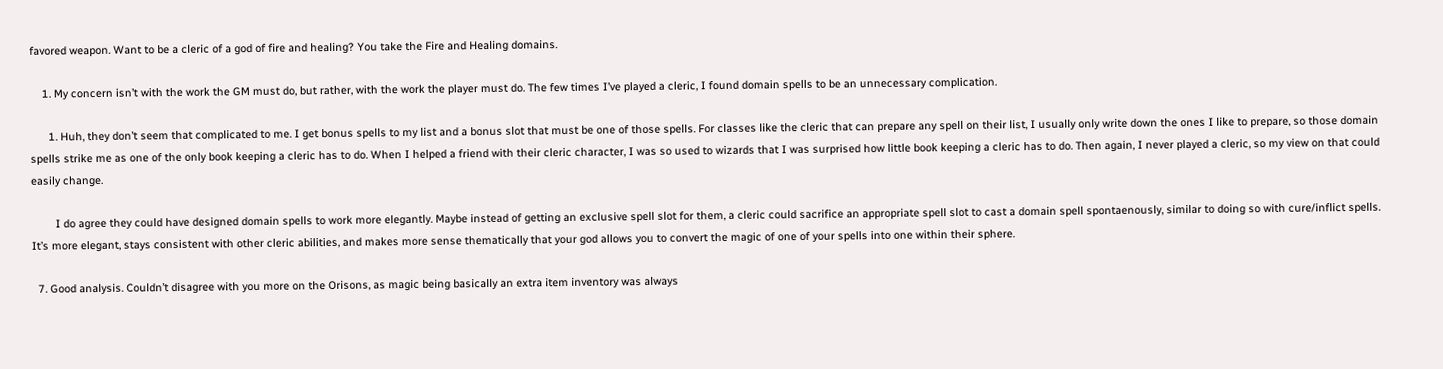favored weapon. Want to be a cleric of a god of fire and healing? You take the Fire and Healing domains.

    1. My concern isn’t with the work the GM must do, but rather, with the work the player must do. The few times I’ve played a cleric, I found domain spells to be an unnecessary complication.

      1. Huh, they don’t seem that complicated to me. I get bonus spells to my list and a bonus slot that must be one of those spells. For classes like the cleric that can prepare any spell on their list, I usually only write down the ones I like to prepare, so those domain spells strike me as one of the only book keeping a cleric has to do. When I helped a friend with their cleric character, I was so used to wizards that I was surprised how little book keeping a cleric has to do. Then again, I never played a cleric, so my view on that could easily change.

        I do agree they could have designed domain spells to work more elegantly. Maybe instead of getting an exclusive spell slot for them, a cleric could sacrifice an appropriate spell slot to cast a domain spell spontaenously, similar to doing so with cure/inflict spells. It’s more elegant, stays consistent with other cleric abilities, and makes more sense thematically that your god allows you to convert the magic of one of your spells into one within their sphere.

  7. Good analysis. Couldn’t disagree with you more on the Orisons, as magic being basically an extra item inventory was always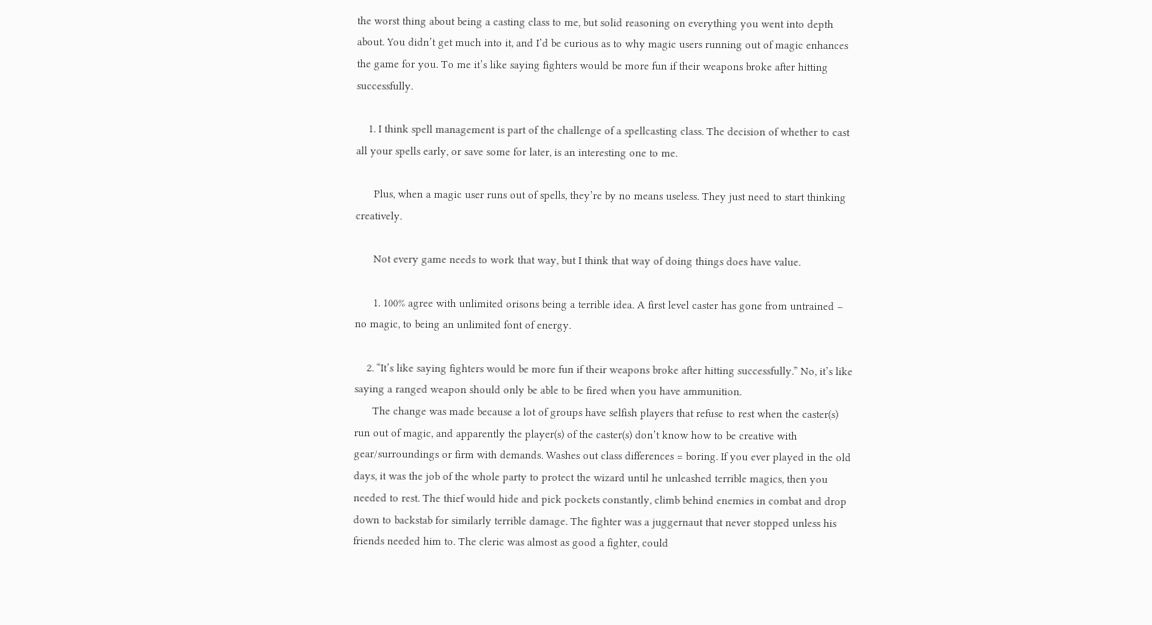the worst thing about being a casting class to me, but solid reasoning on everything you went into depth about. You didn’t get much into it, and I’d be curious as to why magic users running out of magic enhances the game for you. To me it’s like saying fighters would be more fun if their weapons broke after hitting successfully.

    1. I think spell management is part of the challenge of a spellcasting class. The decision of whether to cast all your spells early, or save some for later, is an interesting one to me.

      Plus, when a magic user runs out of spells, they’re by no means useless. They just need to start thinking creatively.

      Not every game needs to work that way, but I think that way of doing things does have value.

      1. 100% agree with unlimited orisons being a terrible idea. A first level caster has gone from untrained – no magic, to being an unlimited font of energy.

    2. “It’s like saying fighters would be more fun if their weapons broke after hitting successfully.” No, it’s like saying a ranged weapon should only be able to be fired when you have ammunition.
      The change was made because a lot of groups have selfish players that refuse to rest when the caster(s) run out of magic, and apparently the player(s) of the caster(s) don’t know how to be creative with gear/surroundings or firm with demands. Washes out class differences = boring. If you ever played in the old days, it was the job of the whole party to protect the wizard until he unleashed terrible magics, then you needed to rest. The thief would hide and pick pockets constantly, climb behind enemies in combat and drop down to backstab for similarly terrible damage. The fighter was a juggernaut that never stopped unless his friends needed him to. The cleric was almost as good a fighter, could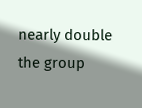nearly double the group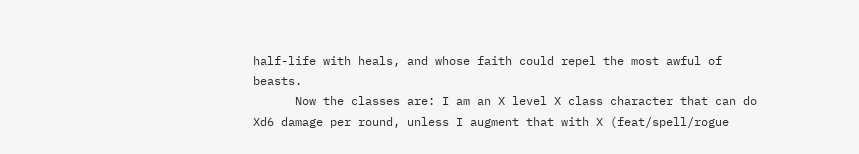half-life with heals, and whose faith could repel the most awful of beasts.
      Now the classes are: I am an X level X class character that can do Xd6 damage per round, unless I augment that with X (feat/spell/rogue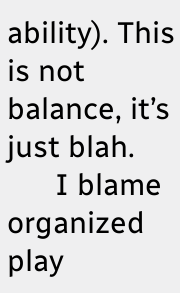ability). This is not balance, it’s just blah.
      I blame organized play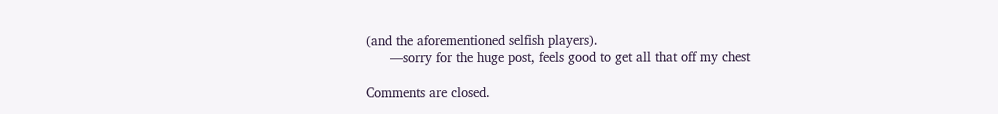(and the aforementioned selfish players).
      —sorry for the huge post, feels good to get all that off my chest

Comments are closed.